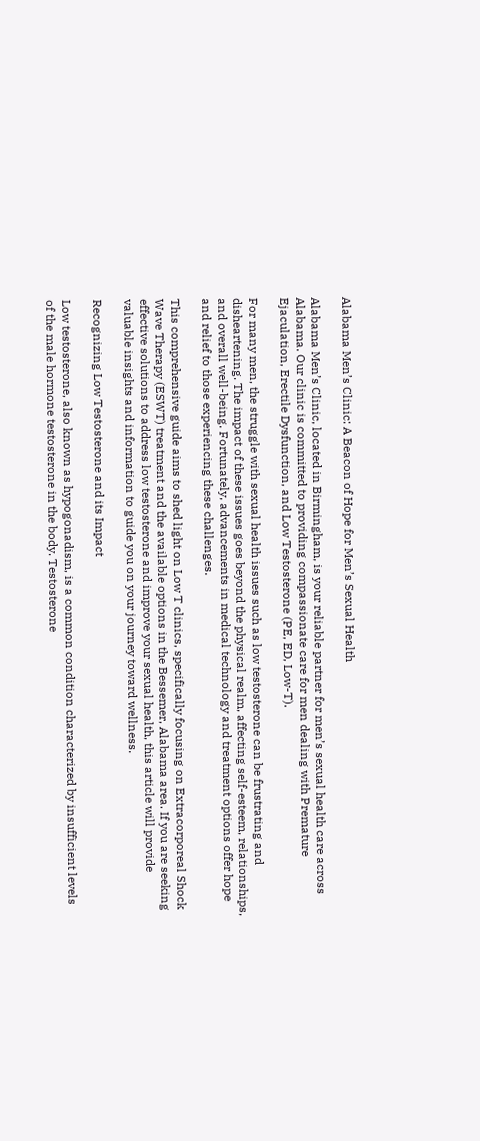Alabama Men’s Clinic: A Beacon of Hope for Men’s Sexual Health

Alabama Men’s Clinic, located in Birmingham, is your reliable partner for men’s sexual health care across Alabama. Our clinic is committed to providing compassionate care for men dealing with Premature Ejaculation, Erectile Dysfunction, and Low Testosterone (PE, ED, Low-T).

For many men, the struggle with sexual health issues such as low testosterone can be frustrating and disheartening. The impact of these issues goes beyond the physical realm, affecting self-esteem, relationships, and overall well-being. Fortunately, advancements in medical technology and treatment options offer hope and relief to those experiencing these challenges.

This comprehensive guide aims to shed light on Low T clinics, specifically focusing on Extracorporeal Shock Wave Therapy (ESWT) treatment and the available options in the Bessemer, Alabama area. If you are seeking effective solutions to address low testosterone and improve your sexual health, this article will provide valuable insights and information to guide you on your journey toward wellness.

Recognizing Low Testosterone and its Impact

Low testosterone, also known as hypogonadism, is a common condition characterized by insufficient levels of the male hormone testosterone in the body. Testosterone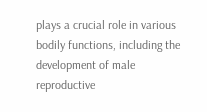plays a crucial role in various bodily functions, including the development of male reproductive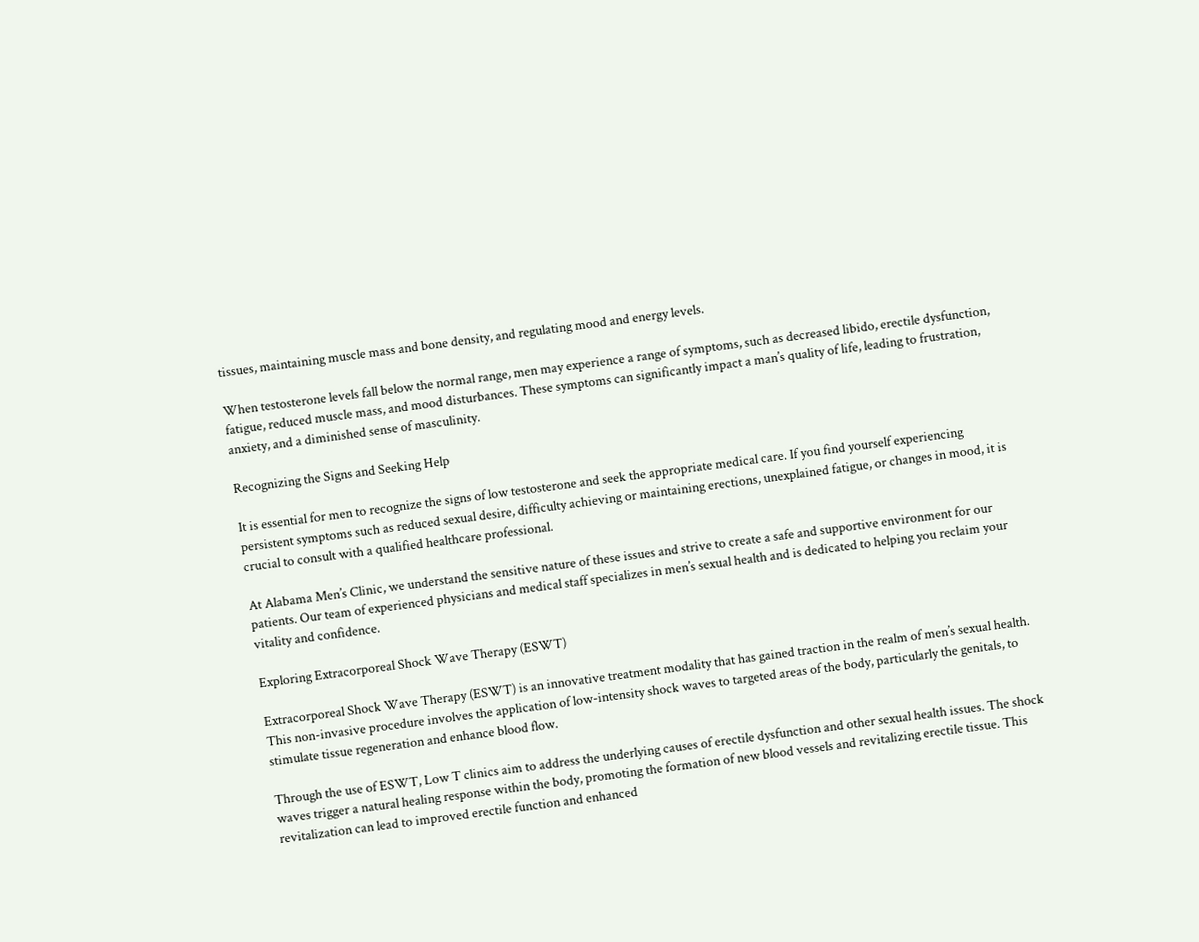tissues, maintaining muscle mass and bone density, and regulating mood and energy levels.

When testosterone levels fall below the normal range, men may experience a range of symptoms, such as decreased libido, erectile dysfunction, fatigue, reduced muscle mass, and mood disturbances. These symptoms can significantly impact a man’s quality of life, leading to frustration, anxiety, and a diminished sense of masculinity.

Recognizing the Signs and Seeking Help

It is essential for men to recognize the signs of low testosterone and seek the appropriate medical care. If you find yourself experiencing persistent symptoms such as reduced sexual desire, difficulty achieving or maintaining erections, unexplained fatigue, or changes in mood, it is crucial to consult with a qualified healthcare professional.

At Alabama Men’s Clinic, we understand the sensitive nature of these issues and strive to create a safe and supportive environment for our patients. Our team of experienced physicians and medical staff specializes in men’s sexual health and is dedicated to helping you reclaim your vitality and confidence.

Exploring Extracorporeal Shock Wave Therapy (ESWT)

Extracorporeal Shock Wave Therapy (ESWT) is an innovative treatment modality that has gained traction in the realm of men’s sexual health. This non-invasive procedure involves the application of low-intensity shock waves to targeted areas of the body, particularly the genitals, to stimulate tissue regeneration and enhance blood flow.

Through the use of ESWT, Low T clinics aim to address the underlying causes of erectile dysfunction and other sexual health issues. The shock waves trigger a natural healing response within the body, promoting the formation of new blood vessels and revitalizing erectile tissue. This revitalization can lead to improved erectile function and enhanced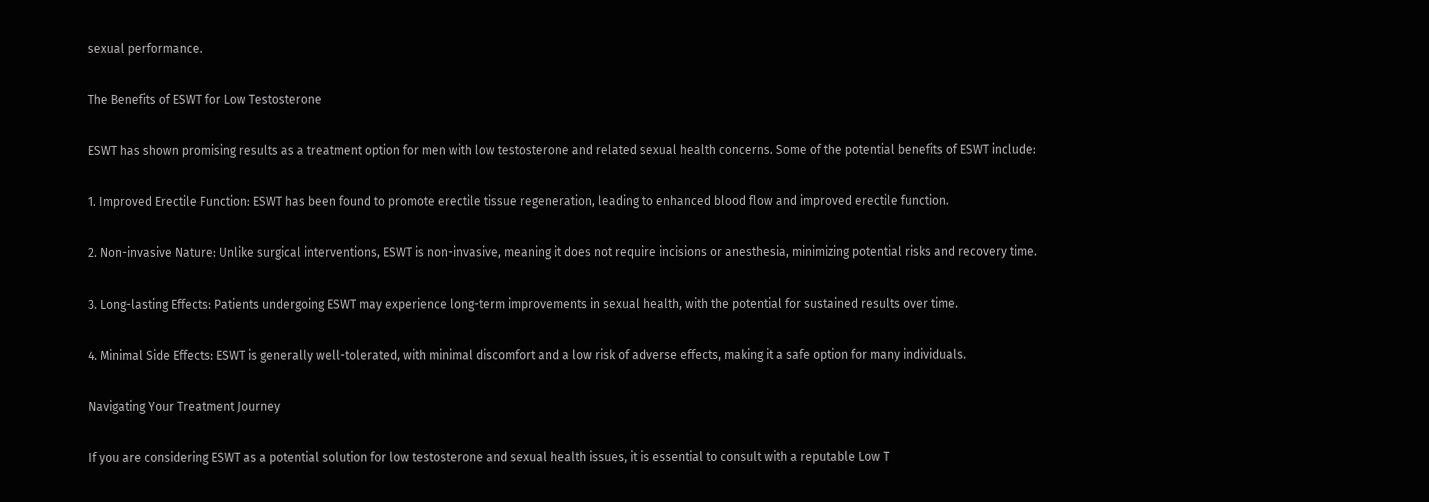sexual performance.

The Benefits of ESWT for Low Testosterone

ESWT has shown promising results as a treatment option for men with low testosterone and related sexual health concerns. Some of the potential benefits of ESWT include:

1. Improved Erectile Function: ESWT has been found to promote erectile tissue regeneration, leading to enhanced blood flow and improved erectile function.

2. Non-invasive Nature: Unlike surgical interventions, ESWT is non-invasive, meaning it does not require incisions or anesthesia, minimizing potential risks and recovery time.

3. Long-lasting Effects: Patients undergoing ESWT may experience long-term improvements in sexual health, with the potential for sustained results over time.

4. Minimal Side Effects: ESWT is generally well-tolerated, with minimal discomfort and a low risk of adverse effects, making it a safe option for many individuals.

Navigating Your Treatment Journey

If you are considering ESWT as a potential solution for low testosterone and sexual health issues, it is essential to consult with a reputable Low T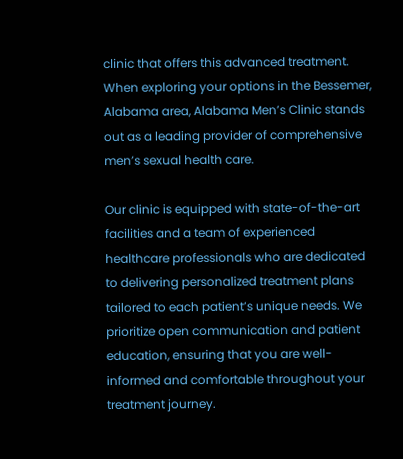clinic that offers this advanced treatment. When exploring your options in the Bessemer, Alabama area, Alabama Men’s Clinic stands out as a leading provider of comprehensive men’s sexual health care.

Our clinic is equipped with state-of-the-art facilities and a team of experienced healthcare professionals who are dedicated to delivering personalized treatment plans tailored to each patient’s unique needs. We prioritize open communication and patient education, ensuring that you are well-informed and comfortable throughout your treatment journey.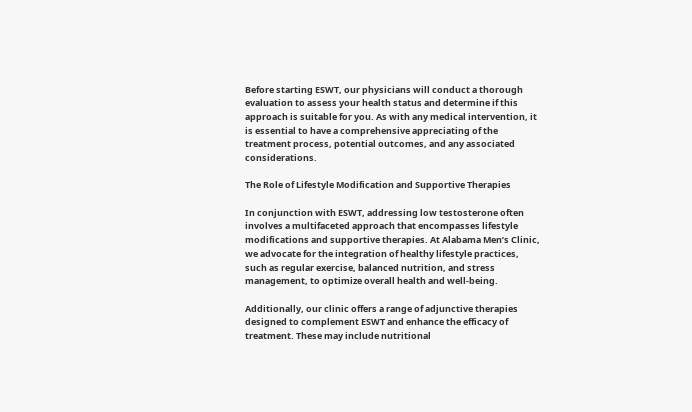Before starting ESWT, our physicians will conduct a thorough evaluation to assess your health status and determine if this approach is suitable for you. As with any medical intervention, it is essential to have a comprehensive appreciating of the treatment process, potential outcomes, and any associated considerations.

The Role of Lifestyle Modification and Supportive Therapies

In conjunction with ESWT, addressing low testosterone often involves a multifaceted approach that encompasses lifestyle modifications and supportive therapies. At Alabama Men’s Clinic, we advocate for the integration of healthy lifestyle practices, such as regular exercise, balanced nutrition, and stress management, to optimize overall health and well-being.

Additionally, our clinic offers a range of adjunctive therapies designed to complement ESWT and enhance the efficacy of treatment. These may include nutritional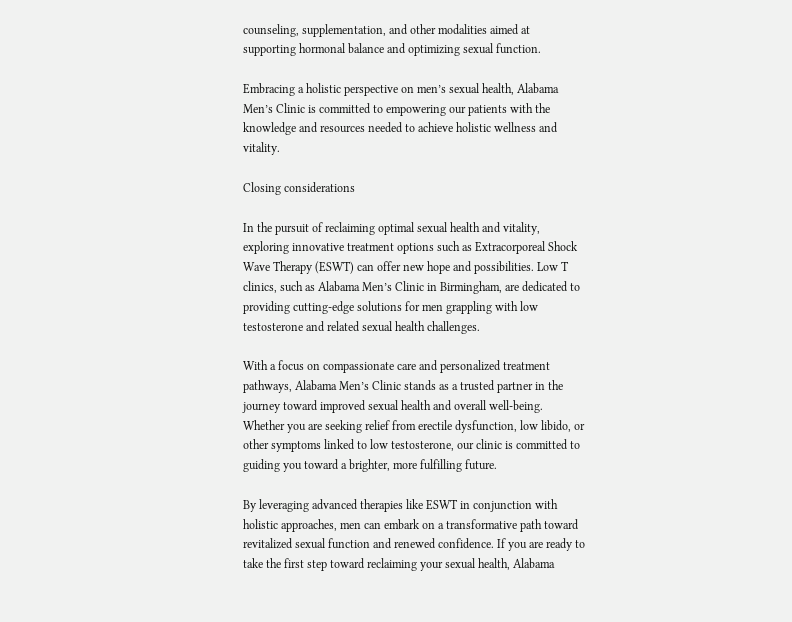counseling, supplementation, and other modalities aimed at supporting hormonal balance and optimizing sexual function.

Embracing a holistic perspective on men’s sexual health, Alabama Men’s Clinic is committed to empowering our patients with the knowledge and resources needed to achieve holistic wellness and vitality.

Closing considerations

In the pursuit of reclaiming optimal sexual health and vitality, exploring innovative treatment options such as Extracorporeal Shock Wave Therapy (ESWT) can offer new hope and possibilities. Low T clinics, such as Alabama Men’s Clinic in Birmingham, are dedicated to providing cutting-edge solutions for men grappling with low testosterone and related sexual health challenges.

With a focus on compassionate care and personalized treatment pathways, Alabama Men’s Clinic stands as a trusted partner in the journey toward improved sexual health and overall well-being. Whether you are seeking relief from erectile dysfunction, low libido, or other symptoms linked to low testosterone, our clinic is committed to guiding you toward a brighter, more fulfilling future.

By leveraging advanced therapies like ESWT in conjunction with holistic approaches, men can embark on a transformative path toward revitalized sexual function and renewed confidence. If you are ready to take the first step toward reclaiming your sexual health, Alabama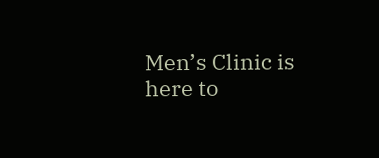Men’s Clinic is here to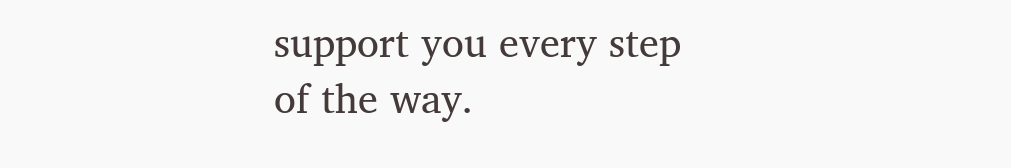support you every step of the way.